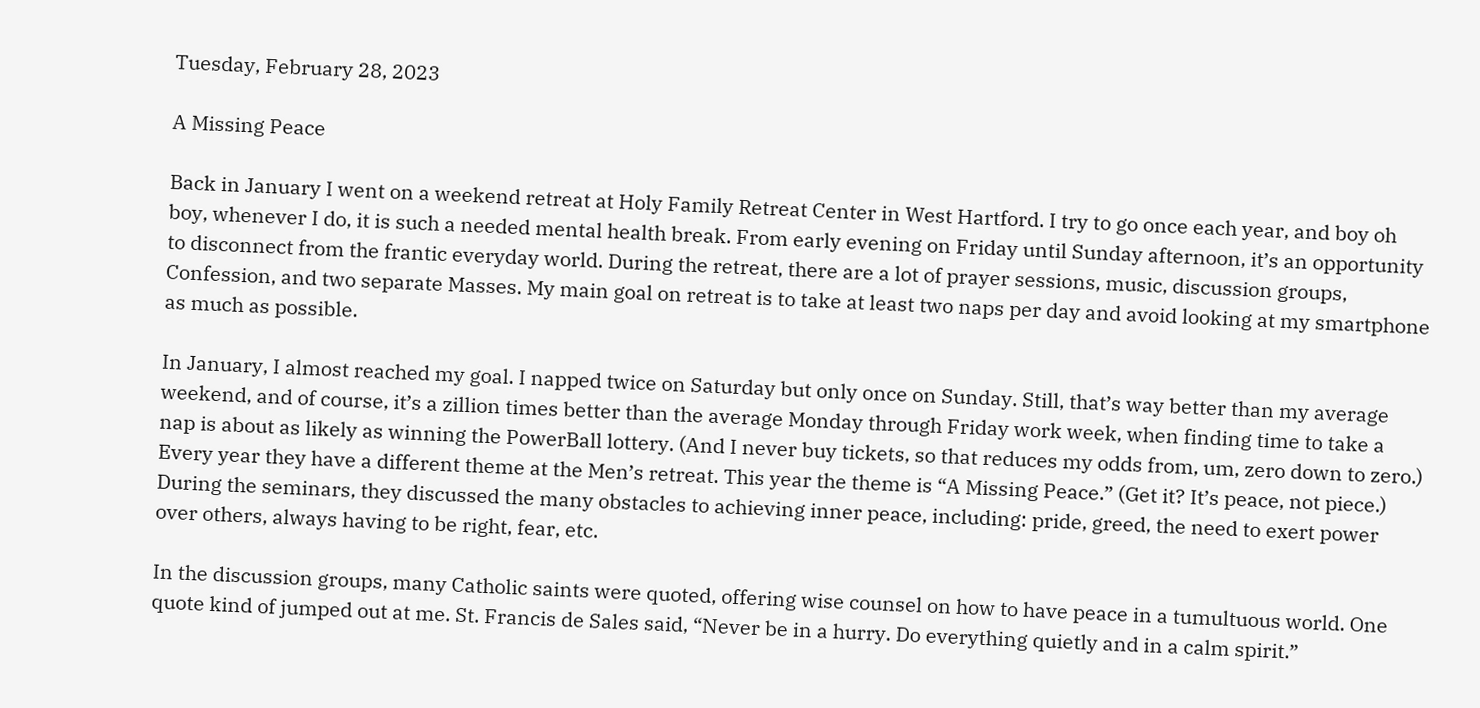Tuesday, February 28, 2023

A Missing Peace

Back in January I went on a weekend retreat at Holy Family Retreat Center in West Hartford. I try to go once each year, and boy oh boy, whenever I do, it is such a needed mental health break. From early evening on Friday until Sunday afternoon, it’s an opportunity to disconnect from the frantic everyday world. During the retreat, there are a lot of prayer sessions, music, discussion groups, Confession, and two separate Masses. My main goal on retreat is to take at least two naps per day and avoid looking at my smartphone as much as possible.

In January, I almost reached my goal. I napped twice on Saturday but only once on Sunday. Still, that’s way better than my average weekend, and of course, it’s a zillion times better than the average Monday through Friday work week, when finding time to take a nap is about as likely as winning the PowerBall lottery. (And I never buy tickets, so that reduces my odds from, um, zero down to zero.)
Every year they have a different theme at the Men’s retreat. This year the theme is “A Missing Peace.” (Get it? It’s peace, not piece.) During the seminars, they discussed the many obstacles to achieving inner peace, including: pride, greed, the need to exert power over others, always having to be right, fear, etc.

In the discussion groups, many Catholic saints were quoted, offering wise counsel on how to have peace in a tumultuous world. One quote kind of jumped out at me. St. Francis de Sales said, “Never be in a hurry. Do everything quietly and in a calm spirit.”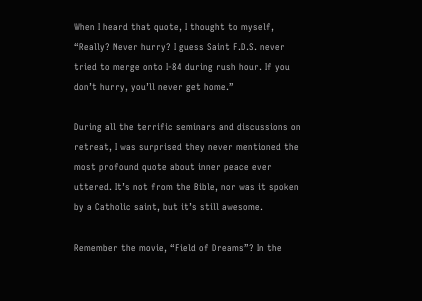When I heard that quote, I thought to myself, “Really? Never hurry? I guess Saint F.D.S. never tried to merge onto I-84 during rush hour. If you don’t hurry, you’ll never get home.”

During all the terrific seminars and discussions on retreat, I was surprised they never mentioned the most profound quote about inner peace ever uttered. It’s not from the Bible, nor was it spoken by a Catholic saint, but it’s still awesome.

Remember the movie, “Field of Dreams”? In the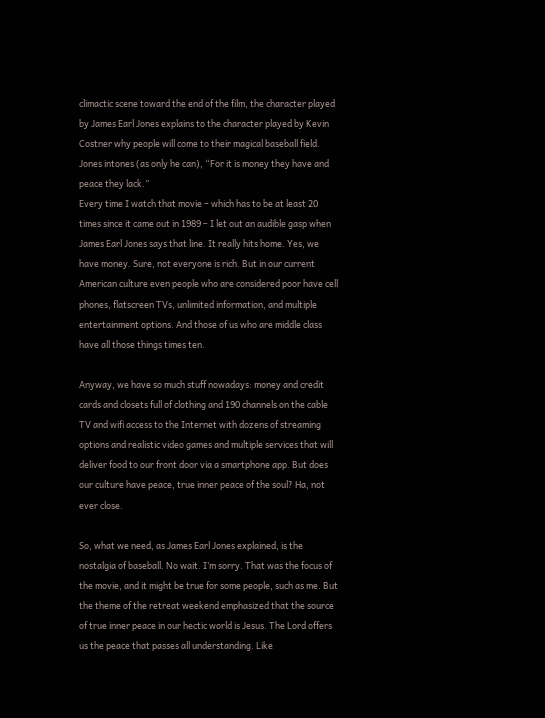climactic scene toward the end of the film, the character played by James Earl Jones explains to the character played by Kevin Costner why people will come to their magical baseball field. Jones intones (as only he can), “For it is money they have and peace they lack.”
Every time I watch that movie – which has to be at least 20 times since it came out in 1989 – I let out an audible gasp when James Earl Jones says that line. It really hits home. Yes, we have money. Sure, not everyone is rich. But in our current American culture even people who are considered poor have cell phones, flatscreen TVs, unlimited information, and multiple entertainment options. And those of us who are middle class have all those things times ten.

Anyway, we have so much stuff nowadays: money and credit cards and closets full of clothing and 190 channels on the cable TV and wifi access to the Internet with dozens of streaming options and realistic video games and multiple services that will deliver food to our front door via a smartphone app. But does our culture have peace, true inner peace of the soul? Ha, not ever close.

So, what we need, as James Earl Jones explained, is the nostalgia of baseball. No wait. I’m sorry. That was the focus of the movie, and it might be true for some people, such as me. But the theme of the retreat weekend emphasized that the source of true inner peace in our hectic world is Jesus. The Lord offers us the peace that passes all understanding. Like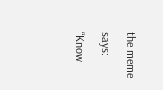the meme says: “Know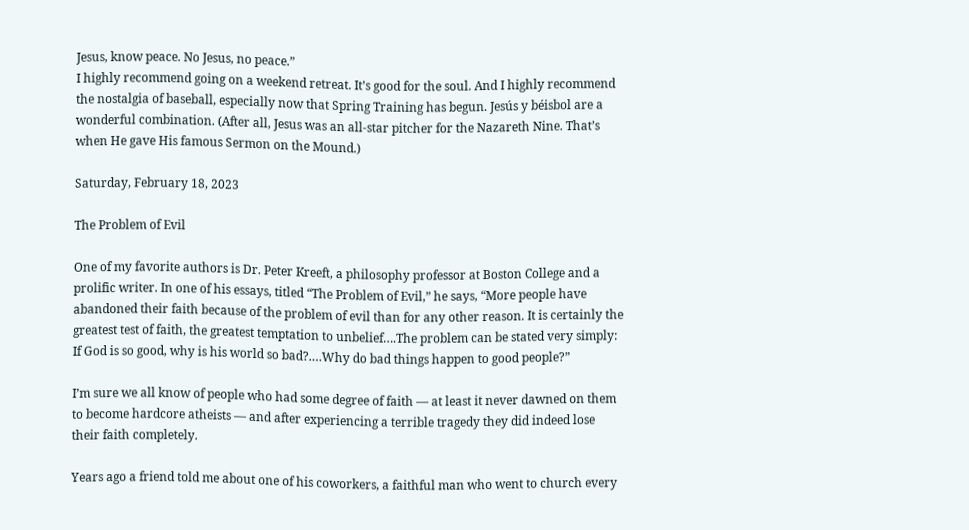Jesus, know peace. No Jesus, no peace.”
I highly recommend going on a weekend retreat. It’s good for the soul. And I highly recommend the nostalgia of baseball, especially now that Spring Training has begun. Jesús y béisbol are a wonderful combination. (After all, Jesus was an all-star pitcher for the Nazareth Nine. That’s when He gave His famous Sermon on the Mound.)

Saturday, February 18, 2023

The Problem of Evil

One of my favorite authors is Dr. Peter Kreeft, a philosophy professor at Boston College and a prolific writer. In one of his essays, titled “The Problem of Evil,” he says, “More people have abandoned their faith because of the problem of evil than for any other reason. It is certainly the greatest test of faith, the greatest temptation to unbelief….The problem can be stated very simply: If God is so good, why is his world so bad?.…Why do bad things happen to good people?”

I’m sure we all know of people who had some degree of faith — at least it never dawned on them to become hardcore atheists — and after experiencing a terrible tragedy they did indeed lose their faith completely.

Years ago a friend told me about one of his coworkers, a faithful man who went to church every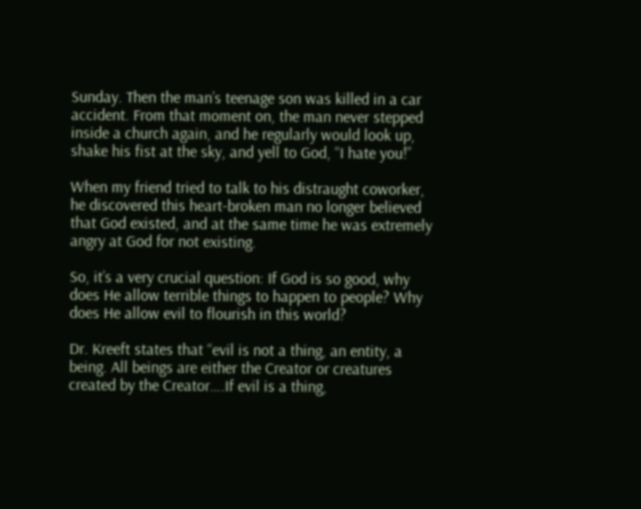Sunday. Then the man’s teenage son was killed in a car accident. From that moment on, the man never stepped inside a church again, and he regularly would look up, shake his fist at the sky, and yell to God, “I hate you!”

When my friend tried to talk to his distraught coworker, he discovered this heart-broken man no longer believed that God existed, and at the same time he was extremely angry at God for not existing.

So, it’s a very crucial question: If God is so good, why does He allow terrible things to happen to people? Why does He allow evil to flourish in this world?

Dr. Kreeft states that “evil is not a thing, an entity, a being. All beings are either the Creator or creatures created by the Creator….If evil is a thing,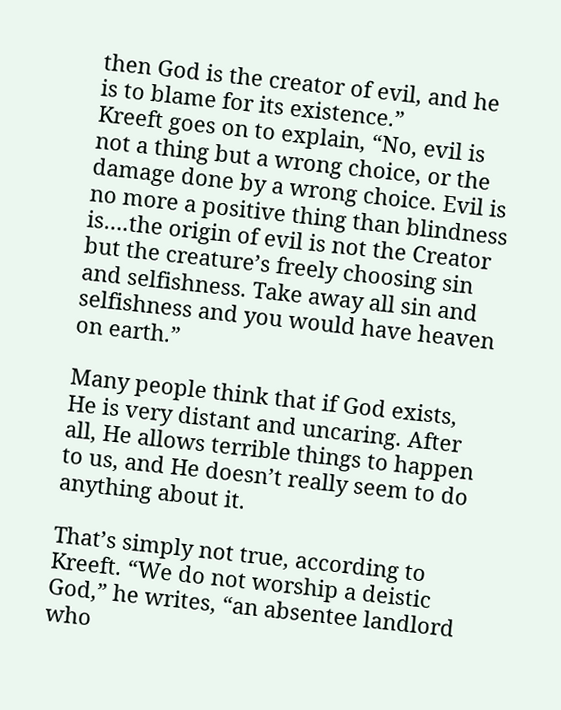then God is the creator of evil, and he is to blame for its existence.”
Kreeft goes on to explain, “No, evil is not a thing but a wrong choice, or the damage done by a wrong choice. Evil is no more a positive thing than blindness is….the origin of evil is not the Creator but the creature’s freely choosing sin and selfishness. Take away all sin and selfishness and you would have heaven on earth.”

Many people think that if God exists, He is very distant and uncaring. After all, He allows terrible things to happen to us, and He doesn’t really seem to do anything about it.

That’s simply not true, according to Kreeft. “We do not worship a deistic God,” he writes, “an absentee landlord who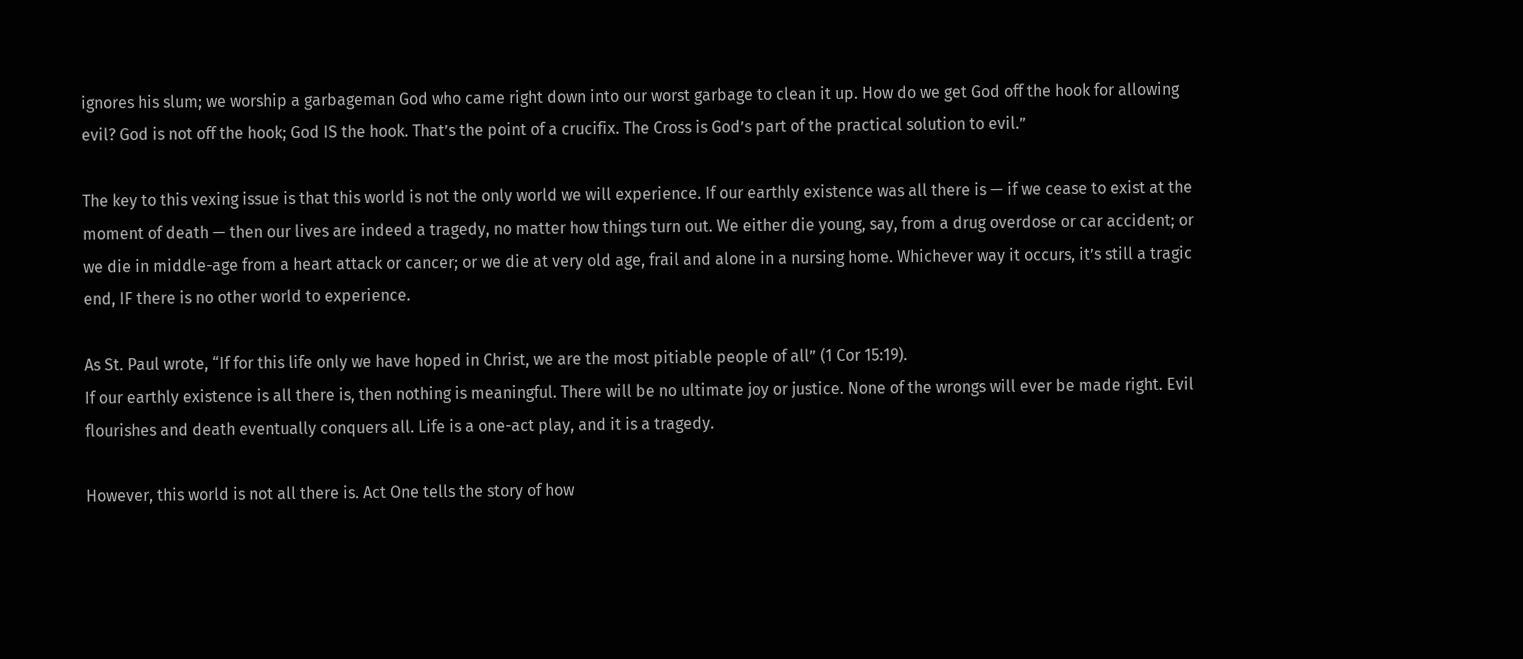ignores his slum; we worship a garbageman God who came right down into our worst garbage to clean it up. How do we get God off the hook for allowing evil? God is not off the hook; God IS the hook. That’s the point of a crucifix. The Cross is God’s part of the practical solution to evil.”

The key to this vexing issue is that this world is not the only world we will experience. If our earthly existence was all there is — if we cease to exist at the moment of death — then our lives are indeed a tragedy, no matter how things turn out. We either die young, say, from a drug overdose or car accident; or we die in middle-age from a heart attack or cancer; or we die at very old age, frail and alone in a nursing home. Whichever way it occurs, it’s still a tragic end, IF there is no other world to experience.

As St. Paul wrote, “If for this life only we have hoped in Christ, we are the most pitiable people of all” (1 Cor 15:19).
If our earthly existence is all there is, then nothing is meaningful. There will be no ultimate joy or justice. None of the wrongs will ever be made right. Evil flourishes and death eventually conquers all. Life is a one-act play, and it is a tragedy.

However, this world is not all there is. Act One tells the story of how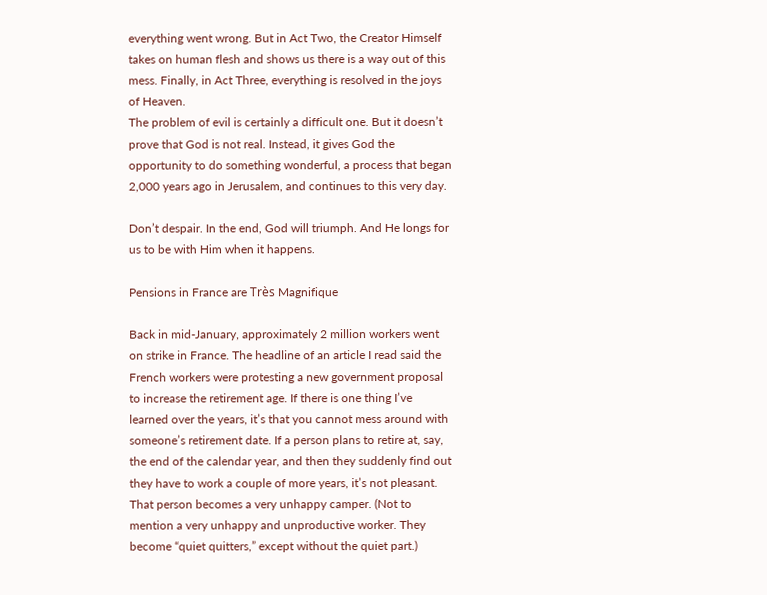everything went wrong. But in Act Two, the Creator Himself takes on human flesh and shows us there is a way out of this mess. Finally, in Act Three, everything is resolved in the joys of Heaven.
The problem of evil is certainly a difficult one. But it doesn’t prove that God is not real. Instead, it gives God the opportunity to do something wonderful, a process that began 2,000 years ago in Jerusalem, and continues to this very day.

Don’t despair. In the end, God will triumph. And He longs for us to be with Him when it happens.

Pensions in France are Très Magnifique

Back in mid-January, approximately 2 million workers went on strike in France. The headline of an article I read said the French workers were protesting a new government proposal to increase the retirement age. If there is one thing I’ve learned over the years, it’s that you cannot mess around with someone’s retirement date. If a person plans to retire at, say, the end of the calendar year, and then they suddenly find out they have to work a couple of more years, it’s not pleasant. That person becomes a very unhappy camper. (Not to mention a very unhappy and unproductive worker. They become “quiet quitters,” except without the quiet part.)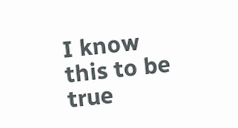I know this to be true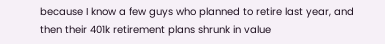because I know a few guys who planned to retire last year, and then their 401k retirement plans shrunk in value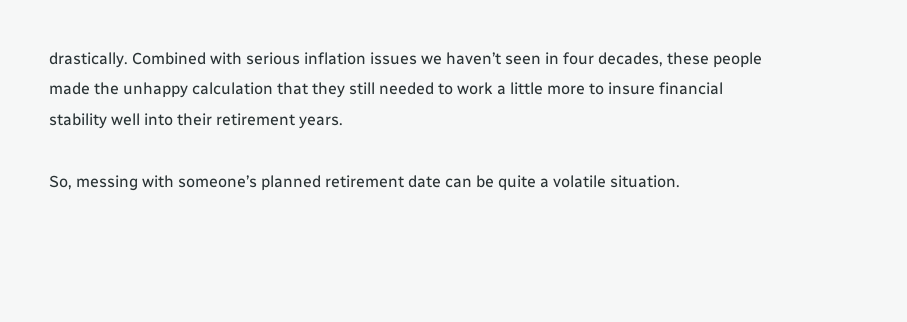drastically. Combined with serious inflation issues we haven’t seen in four decades, these people made the unhappy calculation that they still needed to work a little more to insure financial stability well into their retirement years.

So, messing with someone’s planned retirement date can be quite a volatile situation.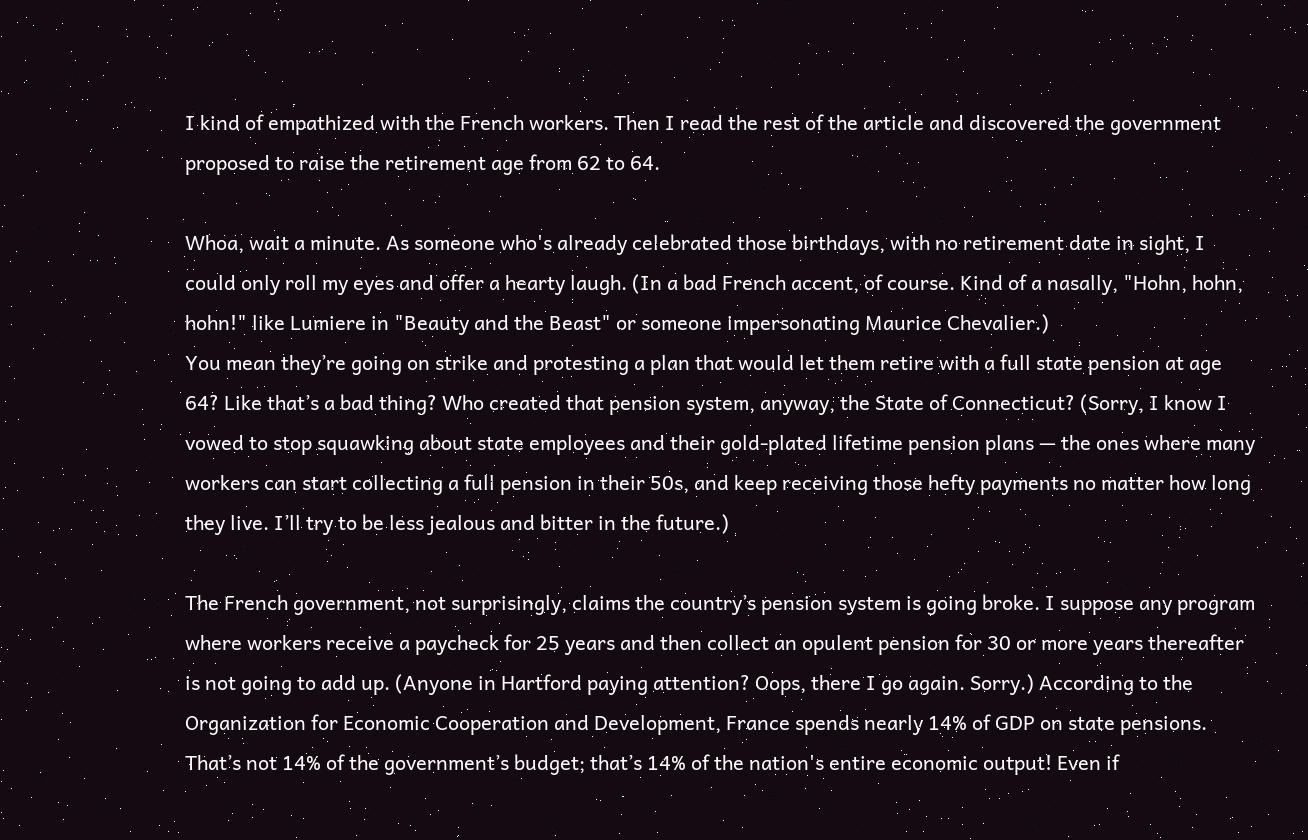I kind of empathized with the French workers. Then I read the rest of the article and discovered the government proposed to raise the retirement age from 62 to 64.

Whoa, wait a minute. As someone who's already celebrated those birthdays, with no retirement date in sight, I could only roll my eyes and offer a hearty laugh. (In a bad French accent, of course. Kind of a nasally, "Hohn, hohn, hohn!" like Lumiere in "Beauty and the Beast" or someone impersonating Maurice Chevalier.)
You mean they’re going on strike and protesting a plan that would let them retire with a full state pension at age 64? Like that’s a bad thing? Who created that pension system, anyway, the State of Connecticut? (Sorry, I know I vowed to stop squawking about state employees and their gold-plated lifetime pension plans — the ones where many workers can start collecting a full pension in their 50s, and keep receiving those hefty payments no matter how long they live. I’ll try to be less jealous and bitter in the future.)

The French government, not surprisingly, claims the country’s pension system is going broke. I suppose any program where workers receive a paycheck for 25 years and then collect an opulent pension for 30 or more years thereafter is not going to add up. (Anyone in Hartford paying attention? Oops, there I go again. Sorry.) According to the Organization for Economic Cooperation and Development, France spends nearly 14% of GDP on state pensions. That’s not 14% of the government’s budget; that’s 14% of the nation's entire economic output! Even if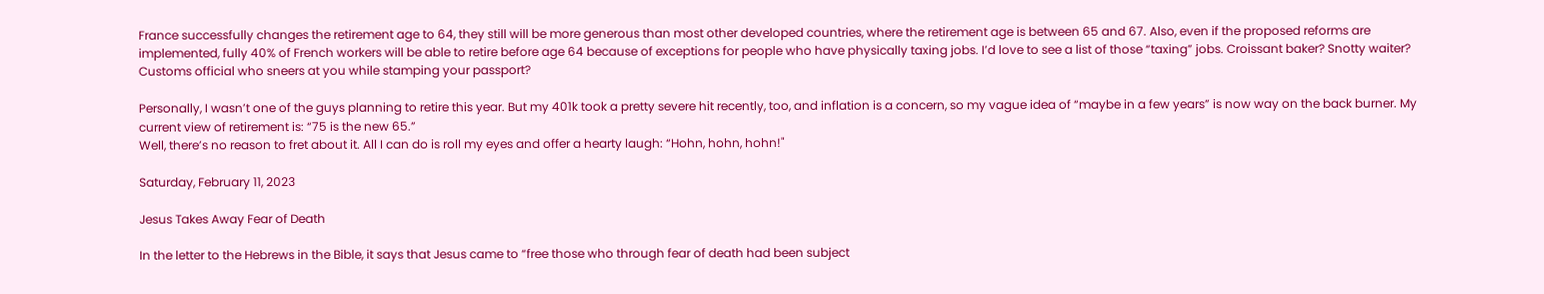France successfully changes the retirement age to 64, they still will be more generous than most other developed countries, where the retirement age is between 65 and 67. Also, even if the proposed reforms are implemented, fully 40% of French workers will be able to retire before age 64 because of exceptions for people who have physically taxing jobs. I’d love to see a list of those “taxing” jobs. Croissant baker? Snotty waiter? Customs official who sneers at you while stamping your passport?

Personally, I wasn’t one of the guys planning to retire this year. But my 401k took a pretty severe hit recently, too, and inflation is a concern, so my vague idea of “maybe in a few years” is now way on the back burner. My current view of retirement is: “75 is the new 65.”
Well, there’s no reason to fret about it. All I can do is roll my eyes and offer a hearty laugh: “Hohn, hohn, hohn!"

Saturday, February 11, 2023

Jesus Takes Away Fear of Death

In the letter to the Hebrews in the Bible, it says that Jesus came to “free those who through fear of death had been subject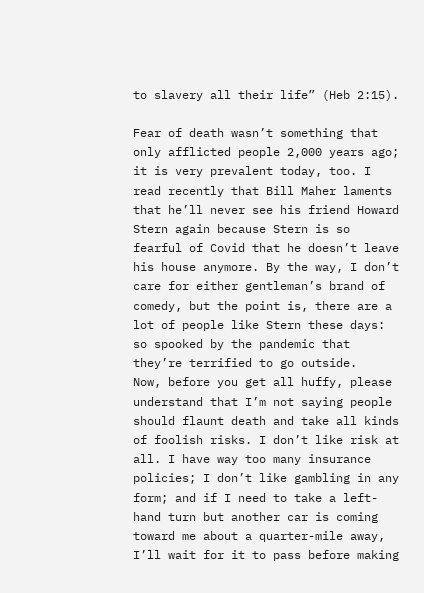to slavery all their life” (Heb 2:15).

Fear of death wasn’t something that only afflicted people 2,000 years ago; it is very prevalent today, too. I read recently that Bill Maher laments that he’ll never see his friend Howard Stern again because Stern is so fearful of Covid that he doesn’t leave his house anymore. By the way, I don’t care for either gentleman’s brand of comedy, but the point is, there are a lot of people like Stern these days: so spooked by the pandemic that they’re terrified to go outside.
Now, before you get all huffy, please understand that I’m not saying people should flaunt death and take all kinds of foolish risks. I don’t like risk at all. I have way too many insurance policies; I don’t like gambling in any form; and if I need to take a left-hand turn but another car is coming toward me about a quarter-mile away, I’ll wait for it to pass before making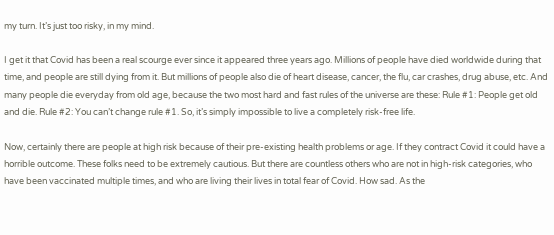my turn. It’s just too risky, in my mind.

I get it that Covid has been a real scourge ever since it appeared three years ago. Millions of people have died worldwide during that time, and people are still dying from it. But millions of people also die of heart disease, cancer, the flu, car crashes, drug abuse, etc. And many people die everyday from old age, because the two most hard and fast rules of the universe are these: Rule #1: People get old and die. Rule #2: You can’t change rule #1. So, it’s simply impossible to live a completely risk-free life.

Now, certainly there are people at high risk because of their pre-existing health problems or age. If they contract Covid it could have a horrible outcome. These folks need to be extremely cautious. But there are countless others who are not in high-risk categories, who have been vaccinated multiple times, and who are living their lives in total fear of Covid. How sad. As the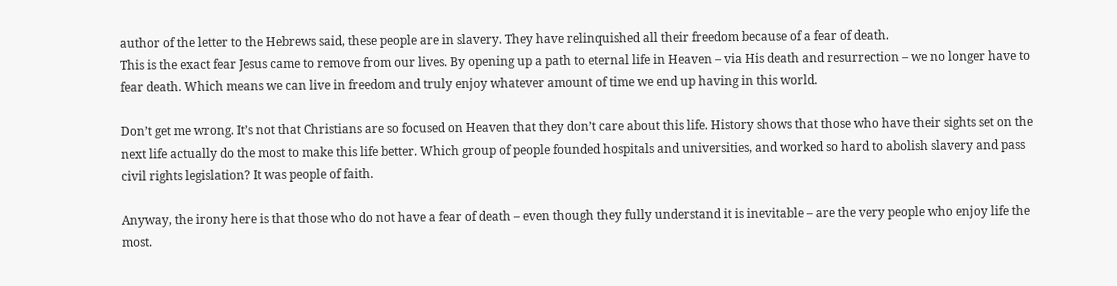author of the letter to the Hebrews said, these people are in slavery. They have relinquished all their freedom because of a fear of death.
This is the exact fear Jesus came to remove from our lives. By opening up a path to eternal life in Heaven – via His death and resurrection – we no longer have to fear death. Which means we can live in freedom and truly enjoy whatever amount of time we end up having in this world.

Don’t get me wrong. It’s not that Christians are so focused on Heaven that they don’t care about this life. History shows that those who have their sights set on the next life actually do the most to make this life better. Which group of people founded hospitals and universities, and worked so hard to abolish slavery and pass civil rights legislation? It was people of faith.

Anyway, the irony here is that those who do not have a fear of death – even though they fully understand it is inevitable – are the very people who enjoy life the most.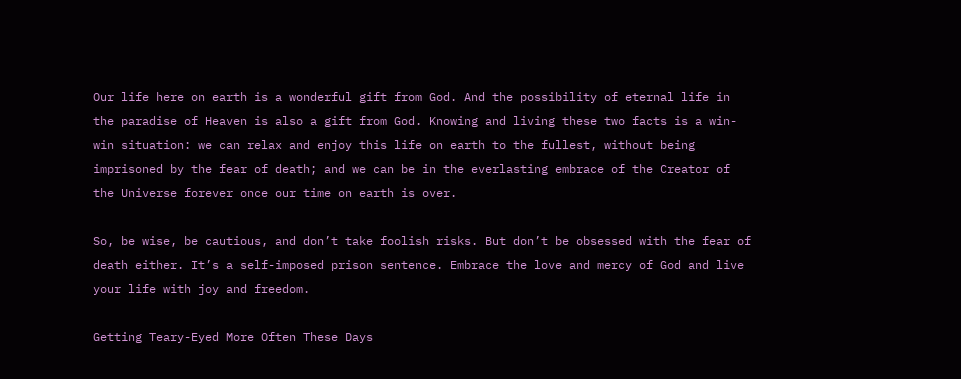Our life here on earth is a wonderful gift from God. And the possibility of eternal life in the paradise of Heaven is also a gift from God. Knowing and living these two facts is a win-win situation: we can relax and enjoy this life on earth to the fullest, without being imprisoned by the fear of death; and we can be in the everlasting embrace of the Creator of the Universe forever once our time on earth is over.

So, be wise, be cautious, and don’t take foolish risks. But don’t be obsessed with the fear of death either. It’s a self-imposed prison sentence. Embrace the love and mercy of God and live your life with joy and freedom.

Getting Teary-Eyed More Often These Days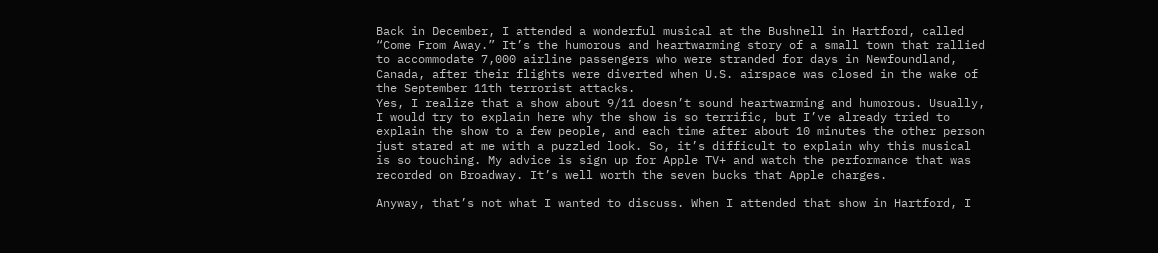Back in December, I attended a wonderful musical at the Bushnell in Hartford, called “Come From Away.” It’s the humorous and heartwarming story of a small town that rallied to accommodate 7,000 airline passengers who were stranded for days in Newfoundland, Canada, after their flights were diverted when U.S. airspace was closed in the wake of the September 11th terrorist attacks.
Yes, I realize that a show about 9/11 doesn’t sound heartwarming and humorous. Usually, I would try to explain here why the show is so terrific, but I’ve already tried to explain the show to a few people, and each time after about 10 minutes the other person just stared at me with a puzzled look. So, it’s difficult to explain why this musical is so touching. My advice is sign up for Apple TV+ and watch the performance that was recorded on Broadway. It’s well worth the seven bucks that Apple charges.

Anyway, that’s not what I wanted to discuss. When I attended that show in Hartford, I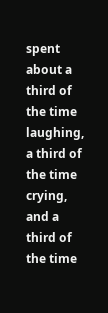spent about a third of the time laughing, a third of the time crying, and a third of the time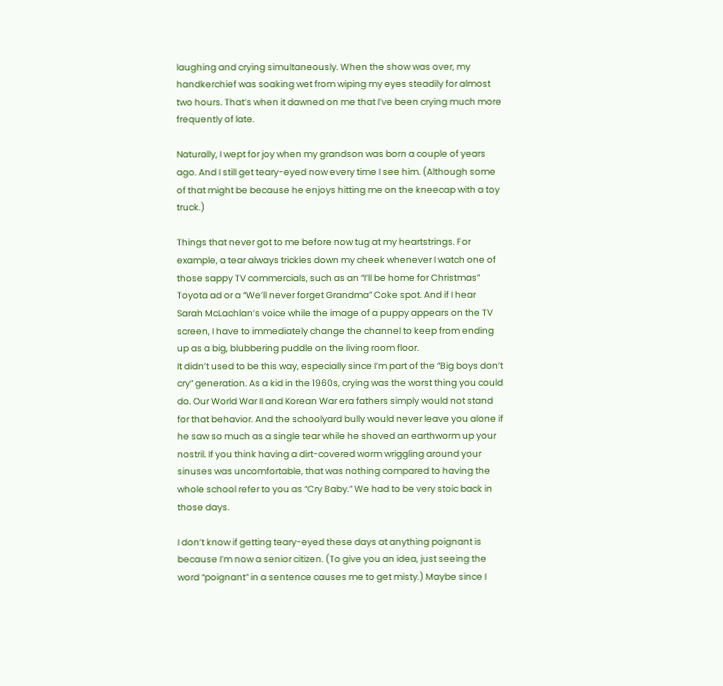laughing and crying simultaneously. When the show was over, my handkerchief was soaking wet from wiping my eyes steadily for almost two hours. That’s when it dawned on me that I’ve been crying much more frequently of late.

Naturally, I wept for joy when my grandson was born a couple of years ago. And I still get teary-eyed now every time I see him. (Although some of that might be because he enjoys hitting me on the kneecap with a toy truck.)

Things that never got to me before now tug at my heartstrings. For example, a tear always trickles down my cheek whenever I watch one of those sappy TV commercials, such as an “I’ll be home for Christmas” Toyota ad or a “We’ll never forget Grandma” Coke spot. And if I hear Sarah McLachlan’s voice while the image of a puppy appears on the TV screen, I have to immediately change the channel to keep from ending up as a big, blubbering puddle on the living room floor.
It didn’t used to be this way, especially since I’m part of the “Big boys don’t cry” generation. As a kid in the 1960s, crying was the worst thing you could do. Our World War II and Korean War era fathers simply would not stand for that behavior. And the schoolyard bully would never leave you alone if he saw so much as a single tear while he shoved an earthworm up your nostril. If you think having a dirt-covered worm wriggling around your sinuses was uncomfortable, that was nothing compared to having the whole school refer to you as “Cry Baby.” We had to be very stoic back in those days.

I don’t know if getting teary-eyed these days at anything poignant is because I’m now a senior citizen. (To give you an idea, just seeing the word “poignant” in a sentence causes me to get misty.) Maybe since I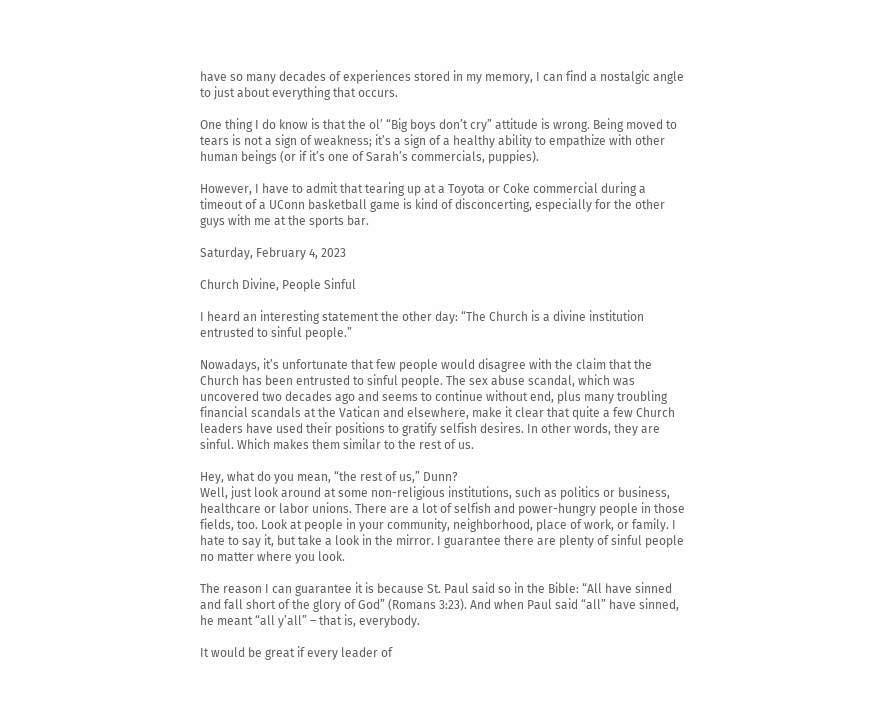have so many decades of experiences stored in my memory, I can find a nostalgic angle to just about everything that occurs.

One thing I do know is that the ol’ “Big boys don’t cry” attitude is wrong. Being moved to tears is not a sign of weakness; it’s a sign of a healthy ability to empathize with other human beings (or if it’s one of Sarah’s commercials, puppies).

However, I have to admit that tearing up at a Toyota or Coke commercial during a timeout of a UConn basketball game is kind of disconcerting, especially for the other guys with me at the sports bar.

Saturday, February 4, 2023

Church Divine, People Sinful

I heard an interesting statement the other day: “The Church is a divine institution entrusted to sinful people.”

Nowadays, it’s unfortunate that few people would disagree with the claim that the Church has been entrusted to sinful people. The sex abuse scandal, which was uncovered two decades ago and seems to continue without end, plus many troubling financial scandals at the Vatican and elsewhere, make it clear that quite a few Church leaders have used their positions to gratify selfish desires. In other words, they are sinful. Which makes them similar to the rest of us.

Hey, what do you mean, “the rest of us,” Dunn?
Well, just look around at some non-religious institutions, such as politics or business, healthcare or labor unions. There are a lot of selfish and power-hungry people in those fields, too. Look at people in your community, neighborhood, place of work, or family. I hate to say it, but take a look in the mirror. I guarantee there are plenty of sinful people no matter where you look.

The reason I can guarantee it is because St. Paul said so in the Bible: “All have sinned and fall short of the glory of God” (Romans 3:23). And when Paul said “all” have sinned, he meant “all y’all” – that is, everybody.

It would be great if every leader of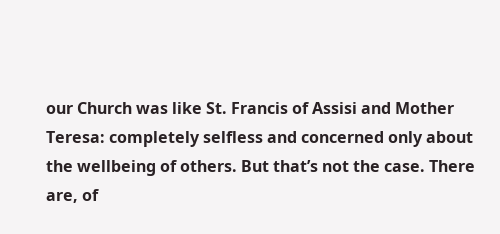our Church was like St. Francis of Assisi and Mother Teresa: completely selfless and concerned only about the wellbeing of others. But that’s not the case. There are, of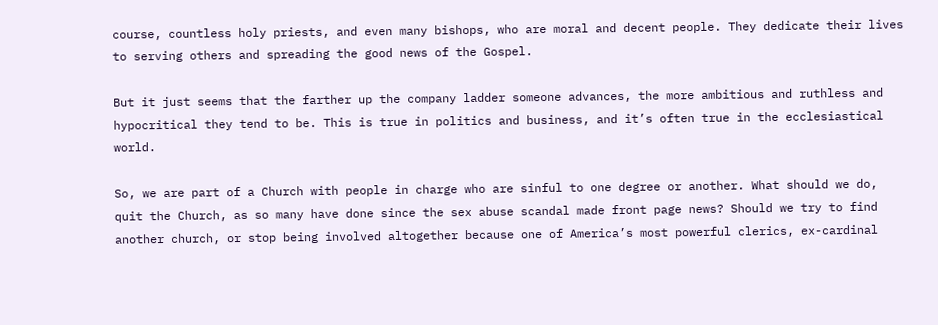course, countless holy priests, and even many bishops, who are moral and decent people. They dedicate their lives to serving others and spreading the good news of the Gospel.

But it just seems that the farther up the company ladder someone advances, the more ambitious and ruthless and hypocritical they tend to be. This is true in politics and business, and it’s often true in the ecclesiastical world.

So, we are part of a Church with people in charge who are sinful to one degree or another. What should we do, quit the Church, as so many have done since the sex abuse scandal made front page news? Should we try to find another church, or stop being involved altogether because one of America’s most powerful clerics, ex-cardinal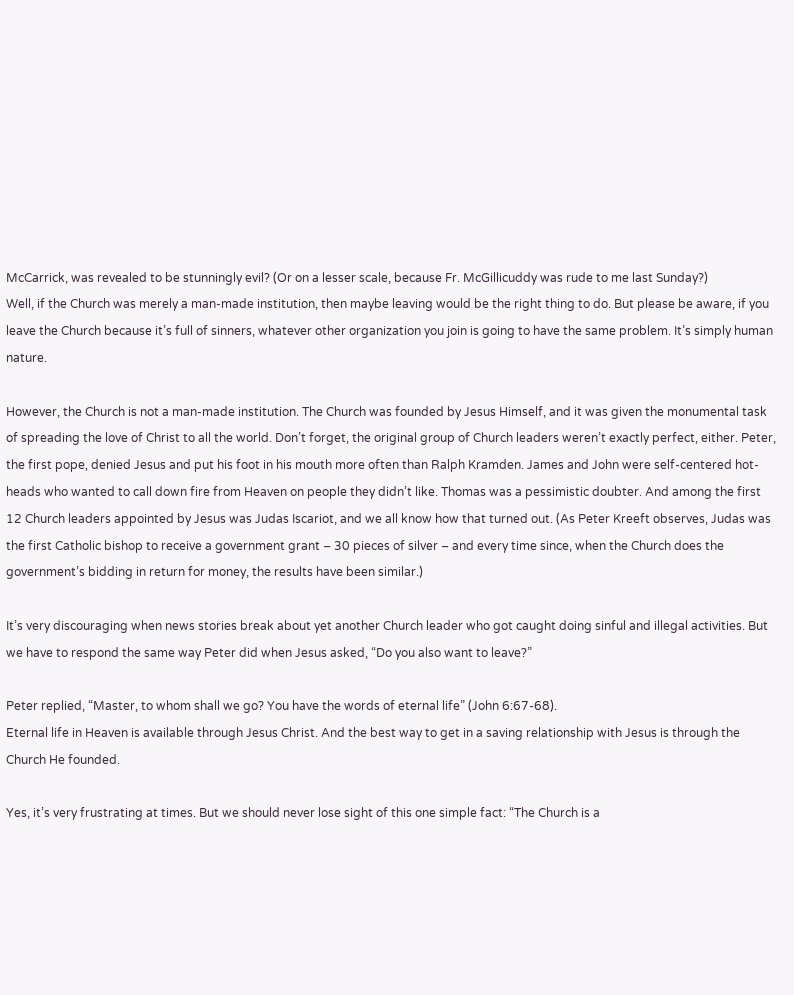McCarrick, was revealed to be stunningly evil? (Or on a lesser scale, because Fr. McGillicuddy was rude to me last Sunday?)
Well, if the Church was merely a man-made institution, then maybe leaving would be the right thing to do. But please be aware, if you leave the Church because it’s full of sinners, whatever other organization you join is going to have the same problem. It’s simply human nature.

However, the Church is not a man-made institution. The Church was founded by Jesus Himself, and it was given the monumental task of spreading the love of Christ to all the world. Don’t forget, the original group of Church leaders weren’t exactly perfect, either. Peter, the first pope, denied Jesus and put his foot in his mouth more often than Ralph Kramden. James and John were self-centered hot-heads who wanted to call down fire from Heaven on people they didn’t like. Thomas was a pessimistic doubter. And among the first 12 Church leaders appointed by Jesus was Judas Iscariot, and we all know how that turned out. (As Peter Kreeft observes, Judas was the first Catholic bishop to receive a government grant – 30 pieces of silver – and every time since, when the Church does the government’s bidding in return for money, the results have been similar.)

It’s very discouraging when news stories break about yet another Church leader who got caught doing sinful and illegal activities. But we have to respond the same way Peter did when Jesus asked, “Do you also want to leave?”

Peter replied, “Master, to whom shall we go? You have the words of eternal life” (John 6:67-68).
Eternal life in Heaven is available through Jesus Christ. And the best way to get in a saving relationship with Jesus is through the Church He founded.

Yes, it’s very frustrating at times. But we should never lose sight of this one simple fact: “The Church is a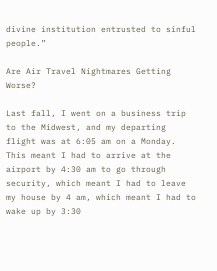divine institution entrusted to sinful people.”

Are Air Travel Nightmares Getting Worse?

Last fall, I went on a business trip to the Midwest, and my departing flight was at 6:05 am on a Monday. This meant I had to arrive at the airport by 4:30 am to go through security, which meant I had to leave my house by 4 am, which meant I had to wake up by 3:30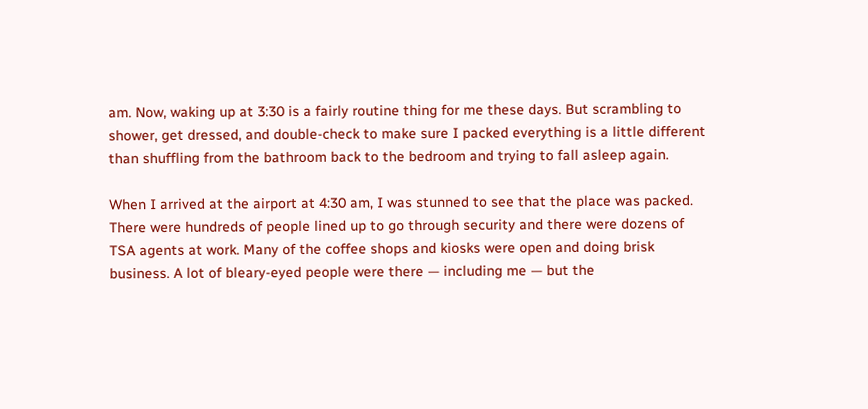am. Now, waking up at 3:30 is a fairly routine thing for me these days. But scrambling to shower, get dressed, and double-check to make sure I packed everything is a little different than shuffling from the bathroom back to the bedroom and trying to fall asleep again.

When I arrived at the airport at 4:30 am, I was stunned to see that the place was packed. There were hundreds of people lined up to go through security and there were dozens of TSA agents at work. Many of the coffee shops and kiosks were open and doing brisk business. A lot of bleary-eyed people were there — including me — but the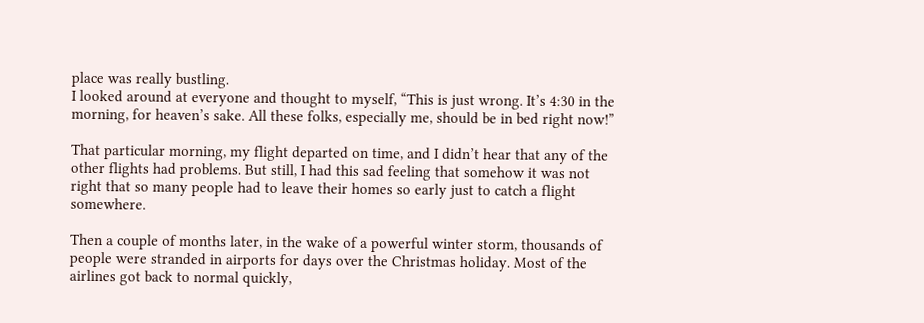place was really bustling.
I looked around at everyone and thought to myself, “This is just wrong. It’s 4:30 in the morning, for heaven’s sake. All these folks, especially me, should be in bed right now!”

That particular morning, my flight departed on time, and I didn’t hear that any of the other flights had problems. But still, I had this sad feeling that somehow it was not right that so many people had to leave their homes so early just to catch a flight somewhere.

Then a couple of months later, in the wake of a powerful winter storm, thousands of people were stranded in airports for days over the Christmas holiday. Most of the airlines got back to normal quickly,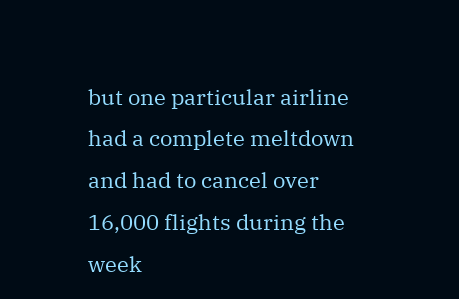but one particular airline had a complete meltdown and had to cancel over 16,000 flights during the week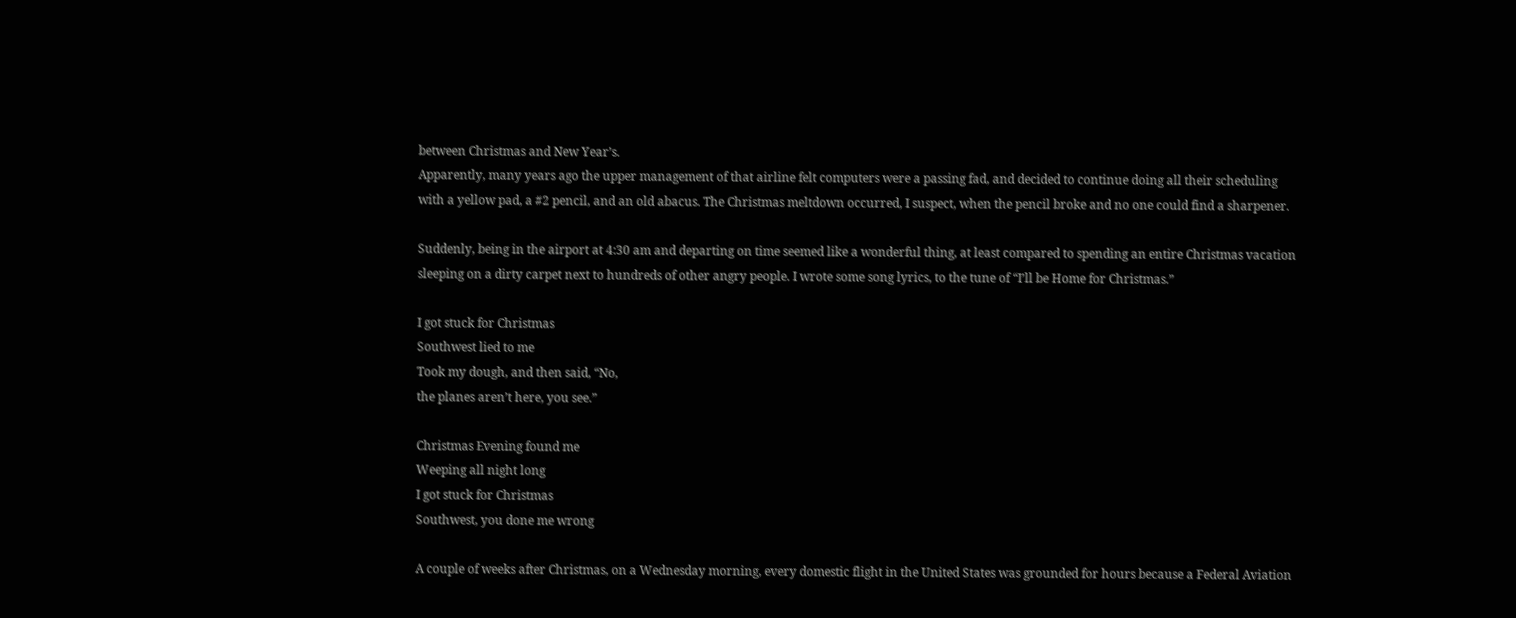between Christmas and New Year’s.
Apparently, many years ago the upper management of that airline felt computers were a passing fad, and decided to continue doing all their scheduling with a yellow pad, a #2 pencil, and an old abacus. The Christmas meltdown occurred, I suspect, when the pencil broke and no one could find a sharpener.

Suddenly, being in the airport at 4:30 am and departing on time seemed like a wonderful thing, at least compared to spending an entire Christmas vacation sleeping on a dirty carpet next to hundreds of other angry people. I wrote some song lyrics, to the tune of “I’ll be Home for Christmas.”

I got stuck for Christmas
Southwest lied to me
Took my dough, and then said, “No,
the planes aren’t here, you see.”

Christmas Evening found me
Weeping all night long
I got stuck for Christmas
Southwest, you done me wrong

A couple of weeks after Christmas, on a Wednesday morning, every domestic flight in the United States was grounded for hours because a Federal Aviation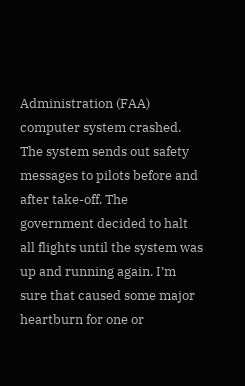Administration (FAA) computer system crashed. The system sends out safety messages to pilots before and after take-off. The government decided to halt all flights until the system was up and running again. I’m sure that caused some major heartburn for one or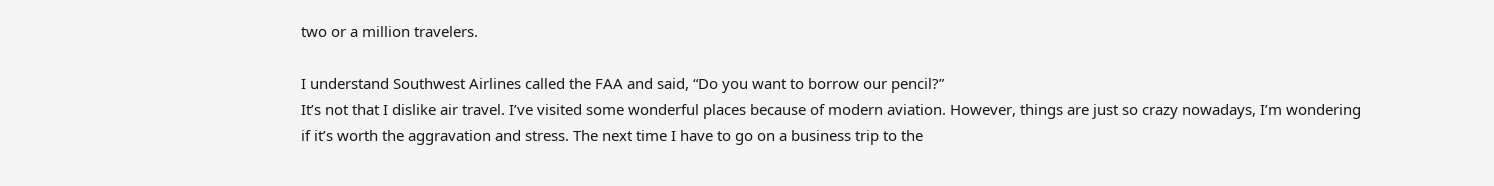two or a million travelers.

I understand Southwest Airlines called the FAA and said, “Do you want to borrow our pencil?”
It’s not that I dislike air travel. I’ve visited some wonderful places because of modern aviation. However, things are just so crazy nowadays, I’m wondering if it’s worth the aggravation and stress. The next time I have to go on a business trip to the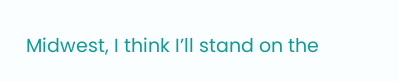Midwest, I think I’ll stand on the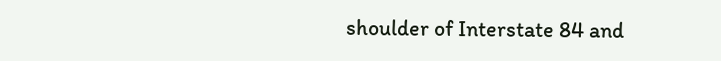shoulder of Interstate 84 and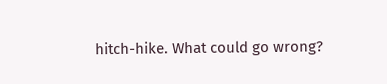hitch-hike. What could go wrong?